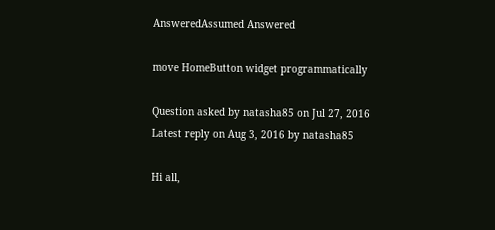AnsweredAssumed Answered

move HomeButton widget programmatically

Question asked by natasha85 on Jul 27, 2016
Latest reply on Aug 3, 2016 by natasha85

Hi all,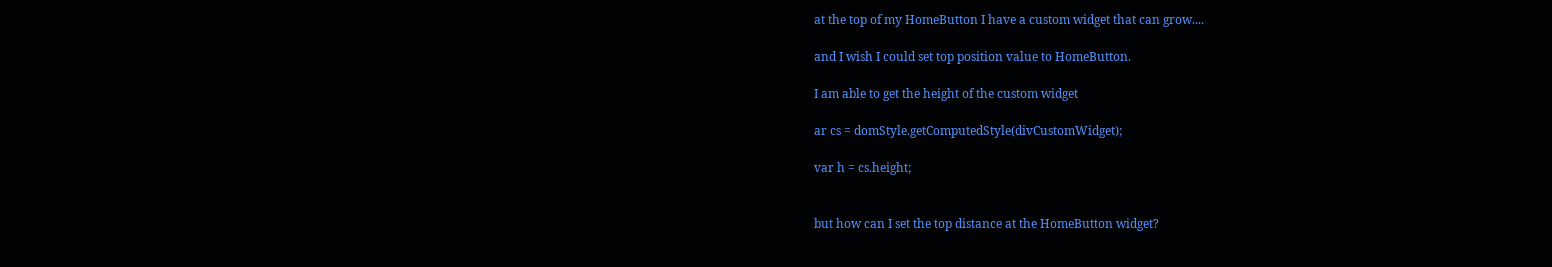at the top of my HomeButton I have a custom widget that can grow....

and I wish I could set top position value to HomeButton.

I am able to get the height of the custom widget

ar cs = domStyle.getComputedStyle(divCustomWidget);

var h = cs.height;


but how can I set the top distance at the HomeButton widget?